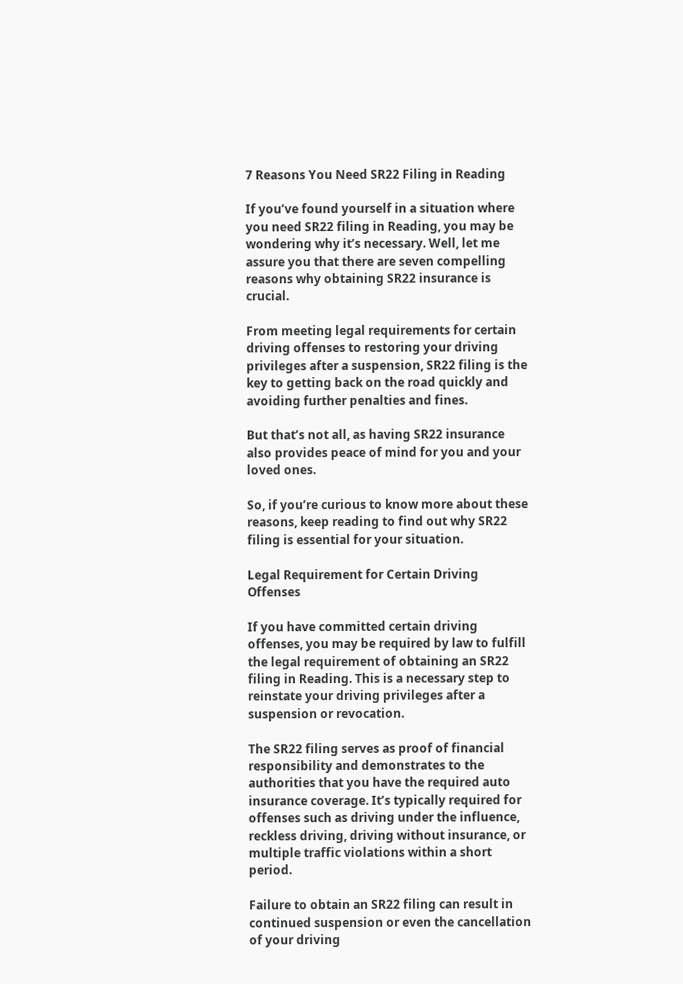7 Reasons You Need SR22 Filing in Reading

If you’ve found yourself in a situation where you need SR22 filing in Reading, you may be wondering why it’s necessary. Well, let me assure you that there are seven compelling reasons why obtaining SR22 insurance is crucial.

From meeting legal requirements for certain driving offenses to restoring your driving privileges after a suspension, SR22 filing is the key to getting back on the road quickly and avoiding further penalties and fines.

But that’s not all, as having SR22 insurance also provides peace of mind for you and your loved ones.

So, if you’re curious to know more about these reasons, keep reading to find out why SR22 filing is essential for your situation.

Legal Requirement for Certain Driving Offenses

If you have committed certain driving offenses, you may be required by law to fulfill the legal requirement of obtaining an SR22 filing in Reading. This is a necessary step to reinstate your driving privileges after a suspension or revocation.

The SR22 filing serves as proof of financial responsibility and demonstrates to the authorities that you have the required auto insurance coverage. It’s typically required for offenses such as driving under the influence, reckless driving, driving without insurance, or multiple traffic violations within a short period.

Failure to obtain an SR22 filing can result in continued suspension or even the cancellation of your driving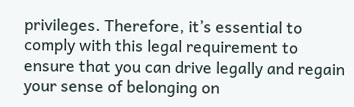privileges. Therefore, it’s essential to comply with this legal requirement to ensure that you can drive legally and regain your sense of belonging on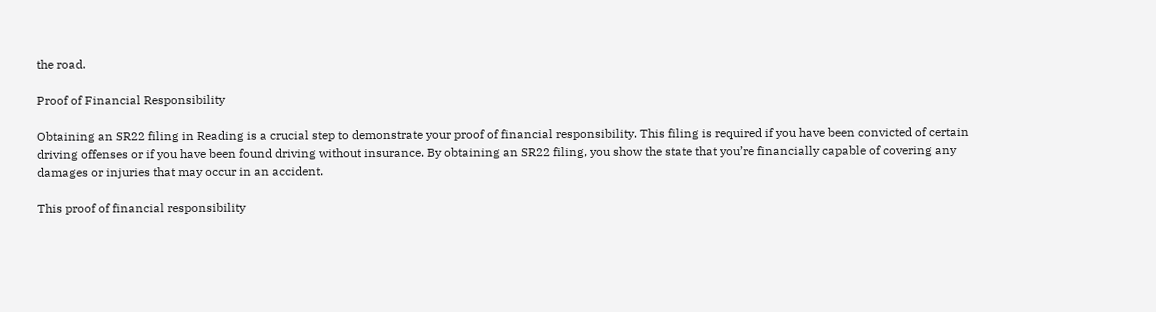the road.

Proof of Financial Responsibility

Obtaining an SR22 filing in Reading is a crucial step to demonstrate your proof of financial responsibility. This filing is required if you have been convicted of certain driving offenses or if you have been found driving without insurance. By obtaining an SR22 filing, you show the state that you’re financially capable of covering any damages or injuries that may occur in an accident.

This proof of financial responsibility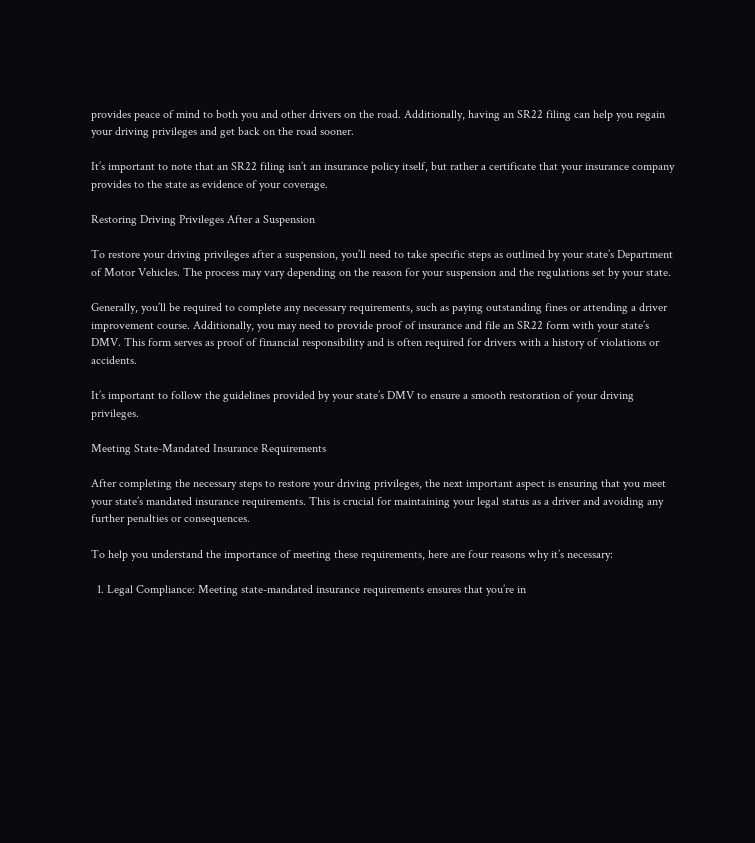provides peace of mind to both you and other drivers on the road. Additionally, having an SR22 filing can help you regain your driving privileges and get back on the road sooner.

It’s important to note that an SR22 filing isn’t an insurance policy itself, but rather a certificate that your insurance company provides to the state as evidence of your coverage.

Restoring Driving Privileges After a Suspension

To restore your driving privileges after a suspension, you’ll need to take specific steps as outlined by your state’s Department of Motor Vehicles. The process may vary depending on the reason for your suspension and the regulations set by your state.

Generally, you’ll be required to complete any necessary requirements, such as paying outstanding fines or attending a driver improvement course. Additionally, you may need to provide proof of insurance and file an SR22 form with your state’s DMV. This form serves as proof of financial responsibility and is often required for drivers with a history of violations or accidents.

It’s important to follow the guidelines provided by your state’s DMV to ensure a smooth restoration of your driving privileges.

Meeting State-Mandated Insurance Requirements

After completing the necessary steps to restore your driving privileges, the next important aspect is ensuring that you meet your state’s mandated insurance requirements. This is crucial for maintaining your legal status as a driver and avoiding any further penalties or consequences.

To help you understand the importance of meeting these requirements, here are four reasons why it’s necessary:

  1. Legal Compliance: Meeting state-mandated insurance requirements ensures that you’re in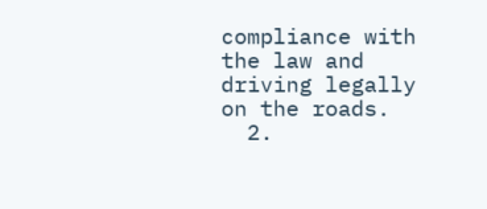compliance with the law and driving legally on the roads.
  2.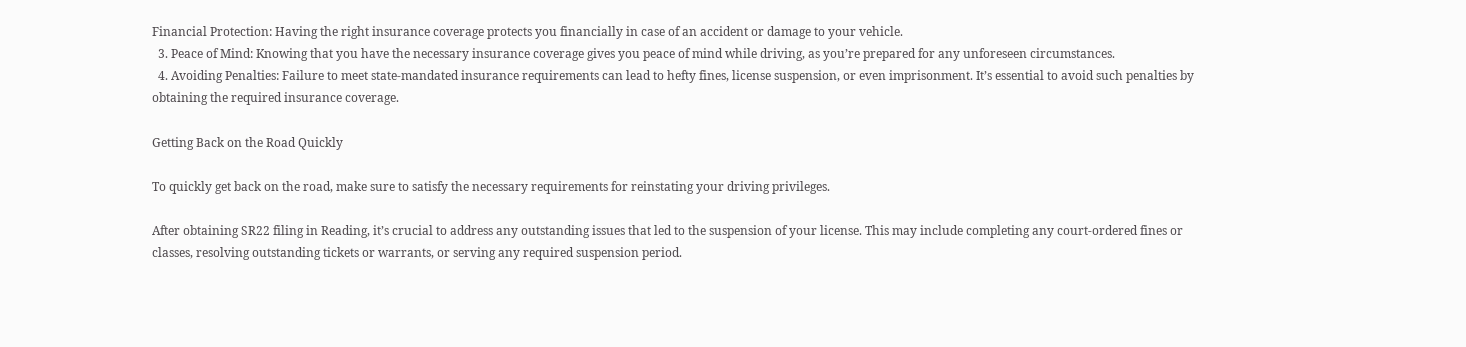Financial Protection: Having the right insurance coverage protects you financially in case of an accident or damage to your vehicle.
  3. Peace of Mind: Knowing that you have the necessary insurance coverage gives you peace of mind while driving, as you’re prepared for any unforeseen circumstances.
  4. Avoiding Penalties: Failure to meet state-mandated insurance requirements can lead to hefty fines, license suspension, or even imprisonment. It’s essential to avoid such penalties by obtaining the required insurance coverage.

Getting Back on the Road Quickly

To quickly get back on the road, make sure to satisfy the necessary requirements for reinstating your driving privileges.

After obtaining SR22 filing in Reading, it’s crucial to address any outstanding issues that led to the suspension of your license. This may include completing any court-ordered fines or classes, resolving outstanding tickets or warrants, or serving any required suspension period.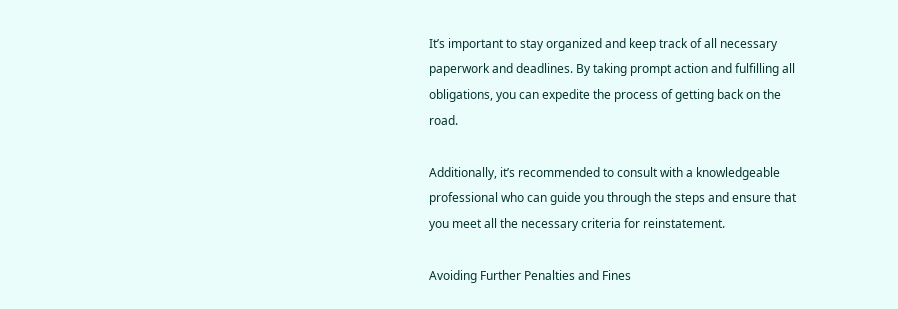It’s important to stay organized and keep track of all necessary paperwork and deadlines. By taking prompt action and fulfilling all obligations, you can expedite the process of getting back on the road.

Additionally, it’s recommended to consult with a knowledgeable professional who can guide you through the steps and ensure that you meet all the necessary criteria for reinstatement.

Avoiding Further Penalties and Fines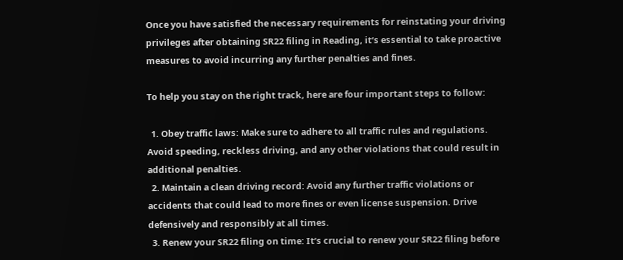Once you have satisfied the necessary requirements for reinstating your driving privileges after obtaining SR22 filing in Reading, it’s essential to take proactive measures to avoid incurring any further penalties and fines.

To help you stay on the right track, here are four important steps to follow:

  1. Obey traffic laws: Make sure to adhere to all traffic rules and regulations. Avoid speeding, reckless driving, and any other violations that could result in additional penalties.
  2. Maintain a clean driving record: Avoid any further traffic violations or accidents that could lead to more fines or even license suspension. Drive defensively and responsibly at all times.
  3. Renew your SR22 filing on time: It’s crucial to renew your SR22 filing before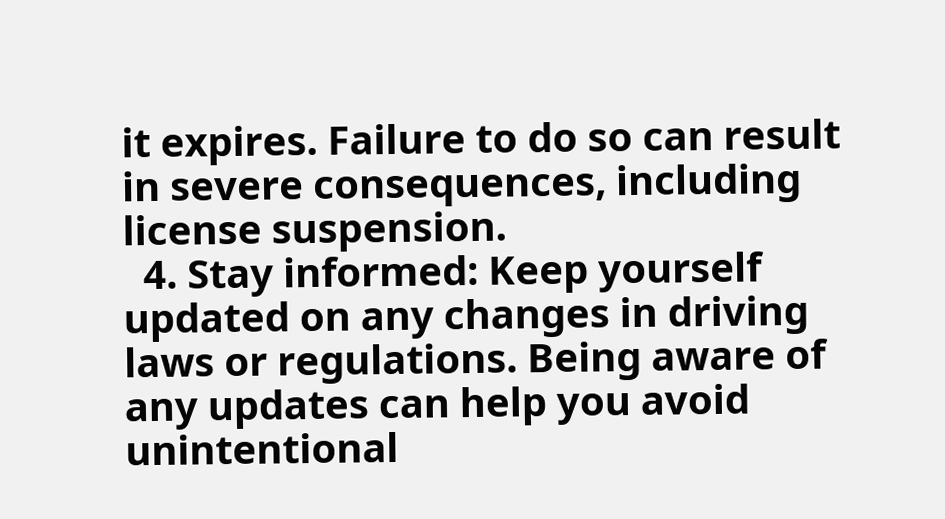it expires. Failure to do so can result in severe consequences, including license suspension.
  4. Stay informed: Keep yourself updated on any changes in driving laws or regulations. Being aware of any updates can help you avoid unintentional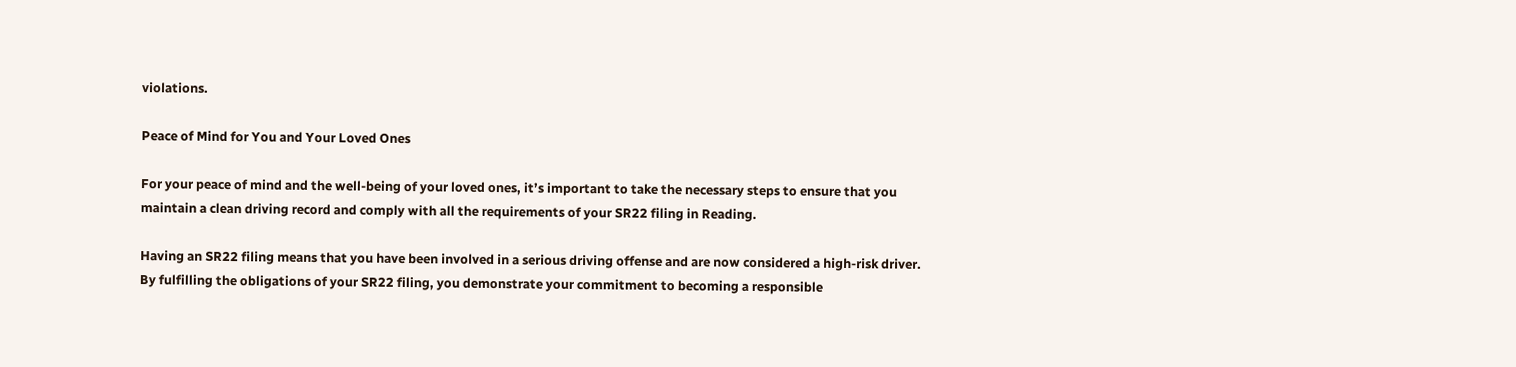violations.

Peace of Mind for You and Your Loved Ones

For your peace of mind and the well-being of your loved ones, it’s important to take the necessary steps to ensure that you maintain a clean driving record and comply with all the requirements of your SR22 filing in Reading.

Having an SR22 filing means that you have been involved in a serious driving offense and are now considered a high-risk driver. By fulfilling the obligations of your SR22 filing, you demonstrate your commitment to becoming a responsible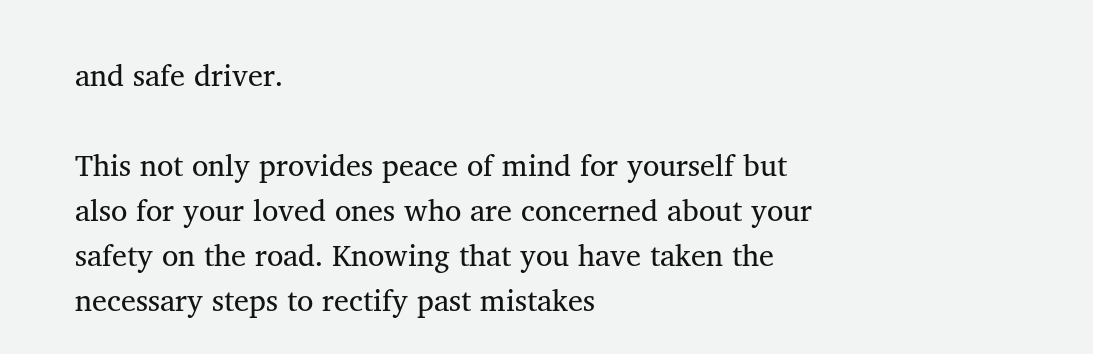and safe driver.

This not only provides peace of mind for yourself but also for your loved ones who are concerned about your safety on the road. Knowing that you have taken the necessary steps to rectify past mistakes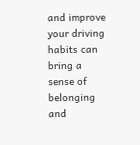and improve your driving habits can bring a sense of belonging and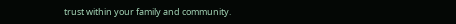trust within your family and community.